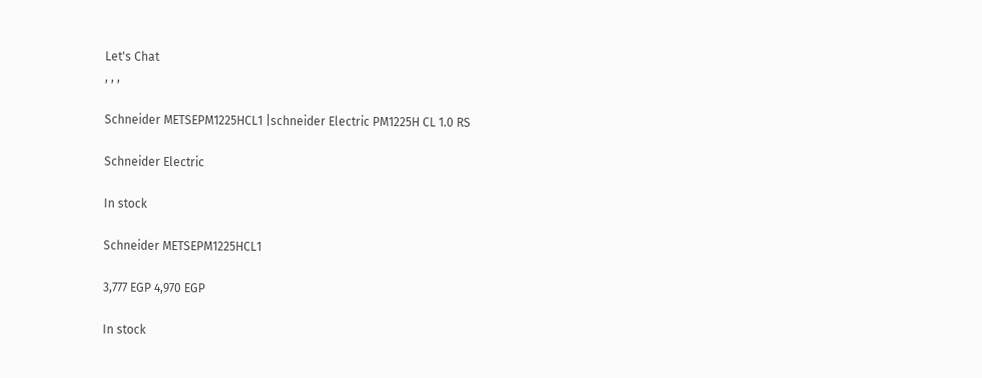Let's Chat
, , ,

Schneider METSEPM1225HCL1 |schneider Electric PM1225H CL 1.0 RS

Schneider Electric

In stock

Schneider METSEPM1225HCL1

3,777 EGP 4,970 EGP

In stock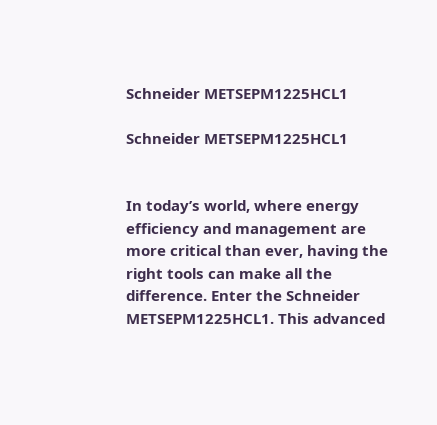Schneider METSEPM1225HCL1

Schneider METSEPM1225HCL1


In today’s world, where energy efficiency and management are more critical than ever, having the right tools can make all the difference. Enter the Schneider METSEPM1225HCL1. This advanced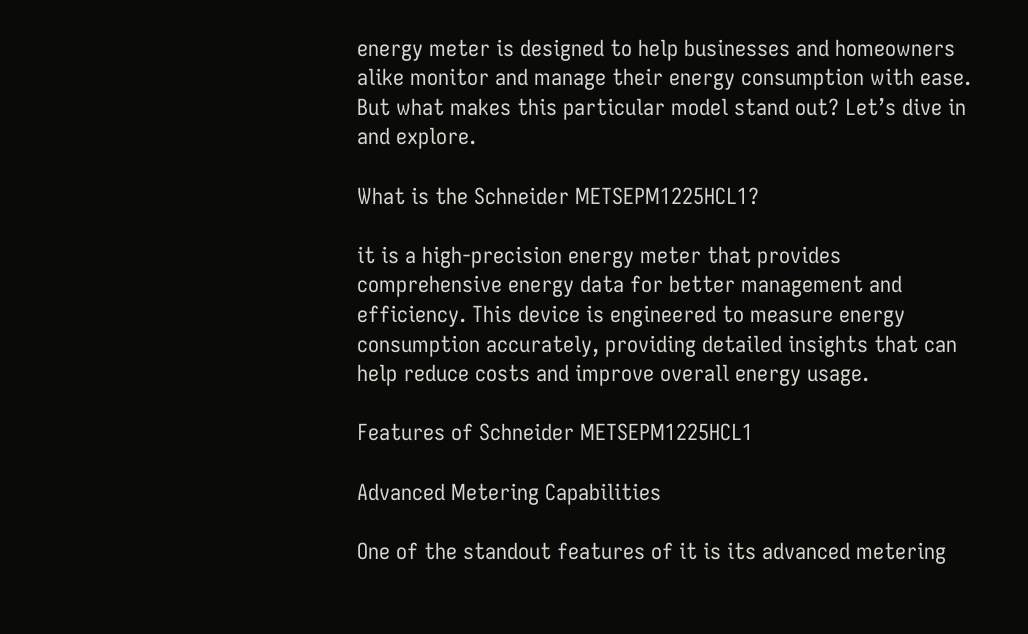energy meter is designed to help businesses and homeowners alike monitor and manage their energy consumption with ease. But what makes this particular model stand out? Let’s dive in and explore.

What is the Schneider METSEPM1225HCL1?

it is a high-precision energy meter that provides comprehensive energy data for better management and efficiency. This device is engineered to measure energy consumption accurately, providing detailed insights that can help reduce costs and improve overall energy usage.

Features of Schneider METSEPM1225HCL1

Advanced Metering Capabilities

One of the standout features of it is its advanced metering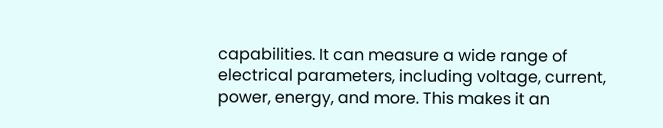capabilities. It can measure a wide range of electrical parameters, including voltage, current, power, energy, and more. This makes it an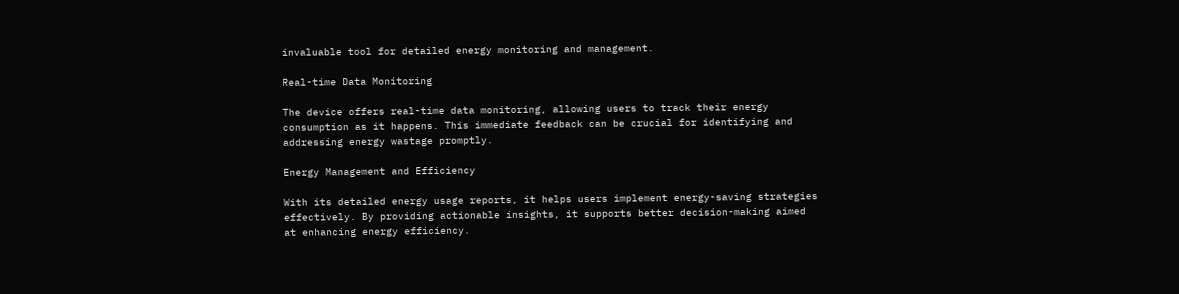invaluable tool for detailed energy monitoring and management.

Real-time Data Monitoring

The device offers real-time data monitoring, allowing users to track their energy consumption as it happens. This immediate feedback can be crucial for identifying and addressing energy wastage promptly.

Energy Management and Efficiency

With its detailed energy usage reports, it helps users implement energy-saving strategies effectively. By providing actionable insights, it supports better decision-making aimed at enhancing energy efficiency.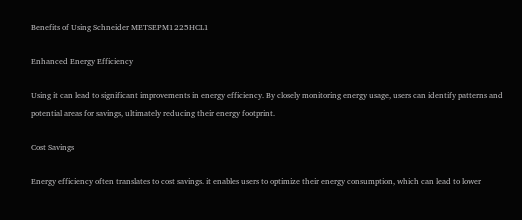Benefits of Using Schneider METSEPM1225HCL1

Enhanced Energy Efficiency

Using it can lead to significant improvements in energy efficiency. By closely monitoring energy usage, users can identify patterns and potential areas for savings, ultimately reducing their energy footprint.

Cost Savings

Energy efficiency often translates to cost savings. it enables users to optimize their energy consumption, which can lead to lower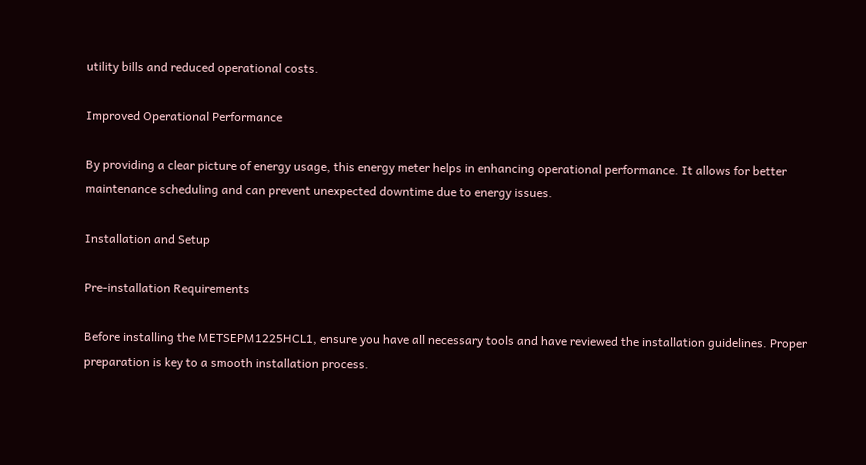utility bills and reduced operational costs.

Improved Operational Performance

By providing a clear picture of energy usage, this energy meter helps in enhancing operational performance. It allows for better maintenance scheduling and can prevent unexpected downtime due to energy issues.

Installation and Setup

Pre-installation Requirements

Before installing the METSEPM1225HCL1, ensure you have all necessary tools and have reviewed the installation guidelines. Proper preparation is key to a smooth installation process.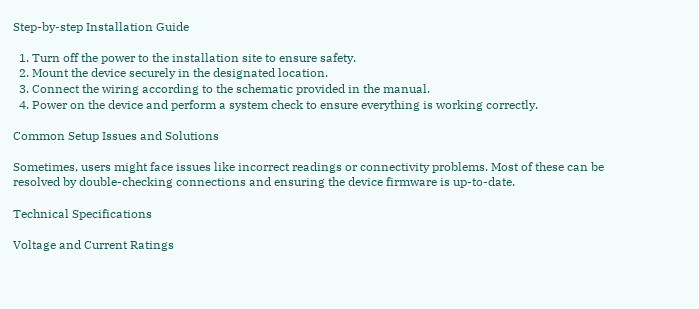Step-by-step Installation Guide

  1. Turn off the power to the installation site to ensure safety.
  2. Mount the device securely in the designated location.
  3. Connect the wiring according to the schematic provided in the manual.
  4. Power on the device and perform a system check to ensure everything is working correctly.

Common Setup Issues and Solutions

Sometimes, users might face issues like incorrect readings or connectivity problems. Most of these can be resolved by double-checking connections and ensuring the device firmware is up-to-date.

Technical Specifications

Voltage and Current Ratings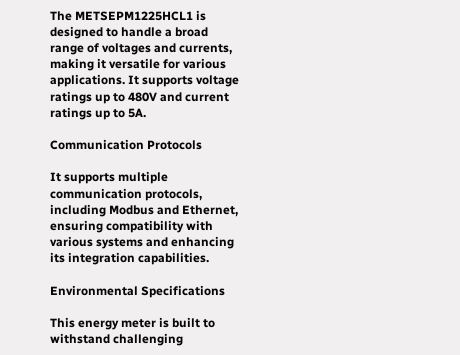The METSEPM1225HCL1 is designed to handle a broad range of voltages and currents, making it versatile for various applications. It supports voltage ratings up to 480V and current ratings up to 5A.

Communication Protocols

It supports multiple communication protocols, including Modbus and Ethernet, ensuring compatibility with various systems and enhancing its integration capabilities.

Environmental Specifications

This energy meter is built to withstand challenging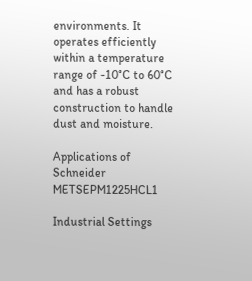environments. It operates efficiently within a temperature range of -10°C to 60°C and has a robust construction to handle dust and moisture.

Applications of Schneider METSEPM1225HCL1

Industrial Settings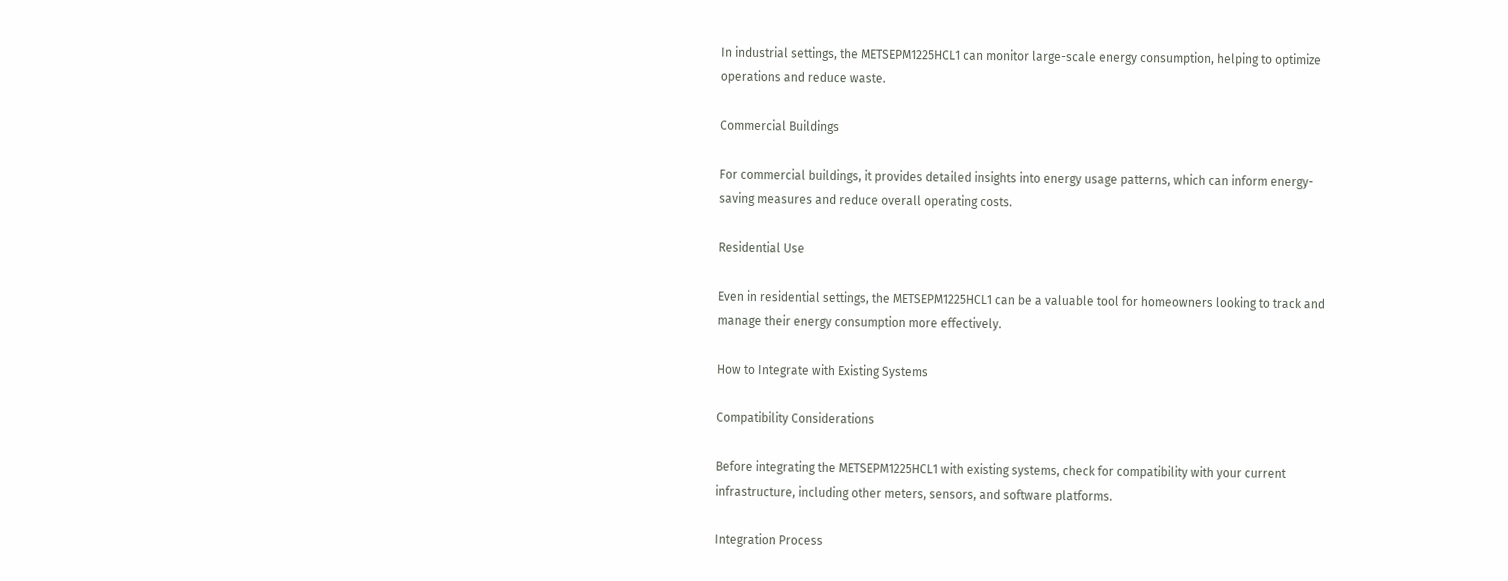In industrial settings, the METSEPM1225HCL1 can monitor large-scale energy consumption, helping to optimize operations and reduce waste.

Commercial Buildings

For commercial buildings, it provides detailed insights into energy usage patterns, which can inform energy-saving measures and reduce overall operating costs.

Residential Use

Even in residential settings, the METSEPM1225HCL1 can be a valuable tool for homeowners looking to track and manage their energy consumption more effectively.

How to Integrate with Existing Systems

Compatibility Considerations

Before integrating the METSEPM1225HCL1 with existing systems, check for compatibility with your current infrastructure, including other meters, sensors, and software platforms.

Integration Process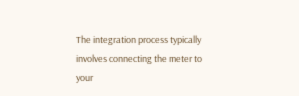The integration process typically involves connecting the meter to your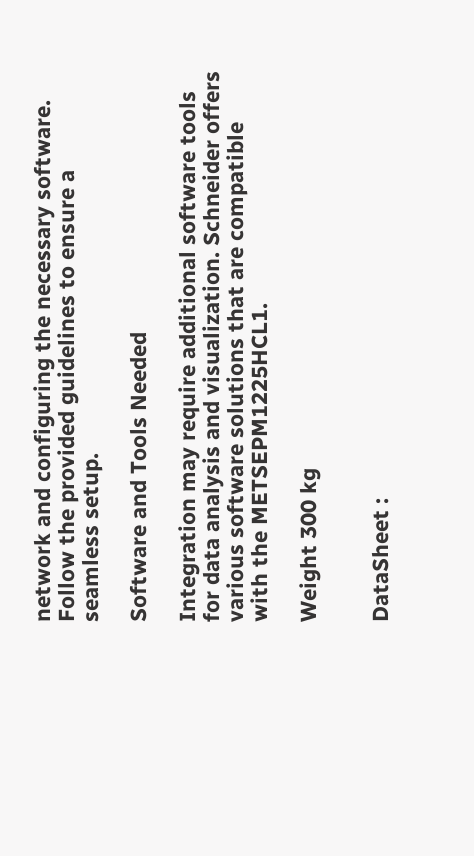network and configuring the necessary software. Follow the provided guidelines to ensure a seamless setup.

Software and Tools Needed

Integration may require additional software tools for data analysis and visualization. Schneider offers various software solutions that are compatible with the METSEPM1225HCL1.

Weight 300 kg


DataSheet :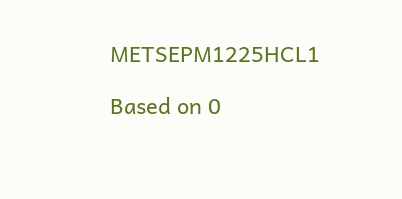METSEPM1225HCL1

Based on 0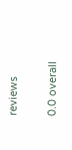reviews

0.0 overall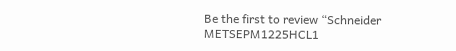Be the first to review “Schneider METSEPM1225HCL1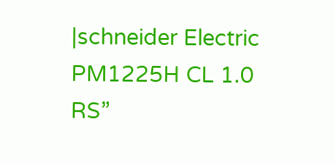|schneider Electric PM1225H CL 1.0 RS”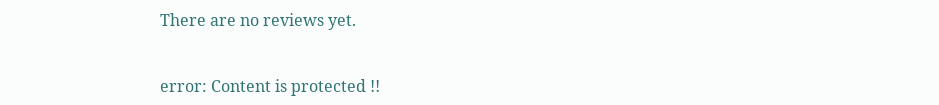There are no reviews yet.


error: Content is protected !!